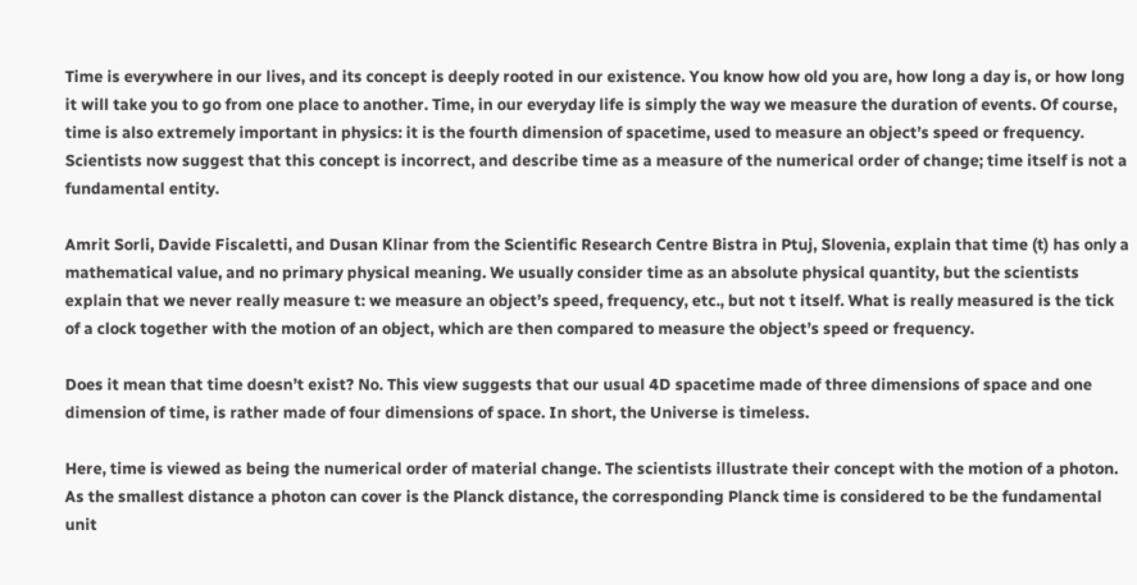Time is everywhere in our lives, and its concept is deeply rooted in our existence. You know how old you are, how long a day is, or how long it will take you to go from one place to another. Time, in our everyday life is simply the way we measure the duration of events. Of course, time is also extremely important in physics: it is the fourth dimension of spacetime, used to measure an object’s speed or frequency. Scientists now suggest that this concept is incorrect, and describe time as a measure of the numerical order of change; time itself is not a fundamental entity.

Amrit Sorli, Davide Fiscaletti, and Dusan Klinar from the Scientific Research Centre Bistra in Ptuj, Slovenia, explain that time (t) has only a mathematical value, and no primary physical meaning. We usually consider time as an absolute physical quantity, but the scientists explain that we never really measure t: we measure an object’s speed, frequency, etc., but not t itself. What is really measured is the tick of a clock together with the motion of an object, which are then compared to measure the object’s speed or frequency.

Does it mean that time doesn’t exist? No. This view suggests that our usual 4D spacetime made of three dimensions of space and one dimension of time, is rather made of four dimensions of space. In short, the Universe is timeless.

Here, time is viewed as being the numerical order of material change. The scientists illustrate their concept with the motion of a photon. As the smallest distance a photon can cover is the Planck distance, the corresponding Planck time is considered to be the fundamental unit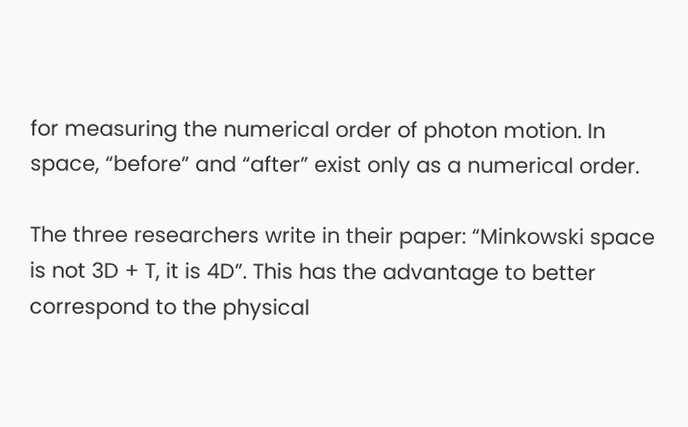for measuring the numerical order of photon motion. In space, “before” and “after” exist only as a numerical order.

The three researchers write in their paper: “Minkowski space is not 3D + T, it is 4D”. This has the advantage to better correspond to the physical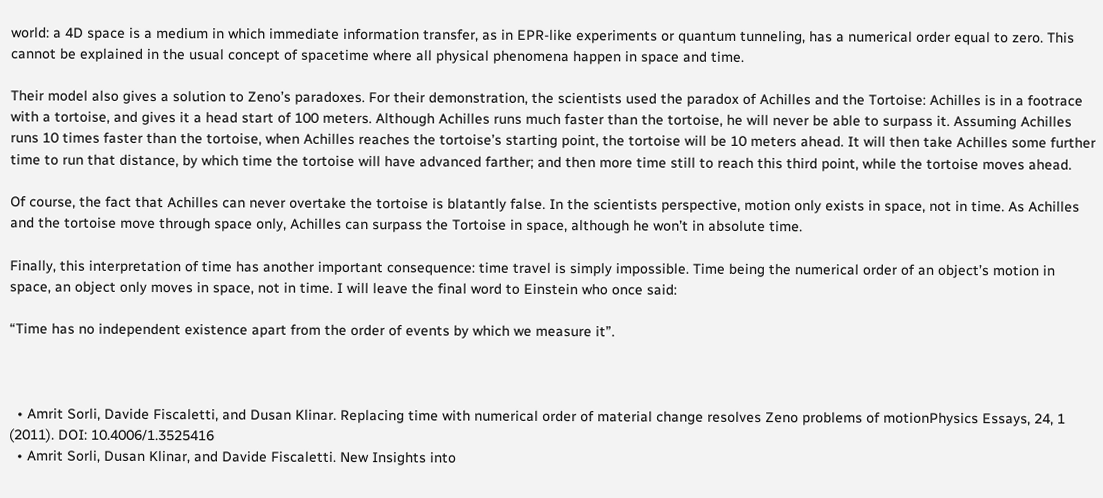world: a 4D space is a medium in which immediate information transfer, as in EPR-like experiments or quantum tunneling, has a numerical order equal to zero. This cannot be explained in the usual concept of spacetime where all physical phenomena happen in space and time.

Their model also gives a solution to Zeno’s paradoxes. For their demonstration, the scientists used the paradox of Achilles and the Tortoise: Achilles is in a footrace with a tortoise, and gives it a head start of 100 meters. Although Achilles runs much faster than the tortoise, he will never be able to surpass it. Assuming Achilles runs 10 times faster than the tortoise, when Achilles reaches the tortoise’s starting point, the tortoise will be 10 meters ahead. It will then take Achilles some further time to run that distance, by which time the tortoise will have advanced farther; and then more time still to reach this third point, while the tortoise moves ahead.

Of course, the fact that Achilles can never overtake the tortoise is blatantly false. In the scientists perspective, motion only exists in space, not in time. As Achilles and the tortoise move through space only, Achilles can surpass the Tortoise in space, although he won’t in absolute time.

Finally, this interpretation of time has another important consequence: time travel is simply impossible. Time being the numerical order of an object’s motion in space, an object only moves in space, not in time. I will leave the final word to Einstein who once said:

“Time has no independent existence apart from the order of events by which we measure it”.



  • Amrit Sorli, Davide Fiscaletti, and Dusan Klinar. Replacing time with numerical order of material change resolves Zeno problems of motionPhysics Essays, 24, 1 (2011). DOI: 10.4006/1.3525416
  • Amrit Sorli, Dusan Klinar, and Davide Fiscaletti. New Insights into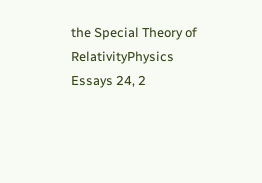the Special Theory of RelativityPhysics Essays 24, 2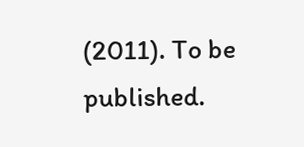(2011). To be published.